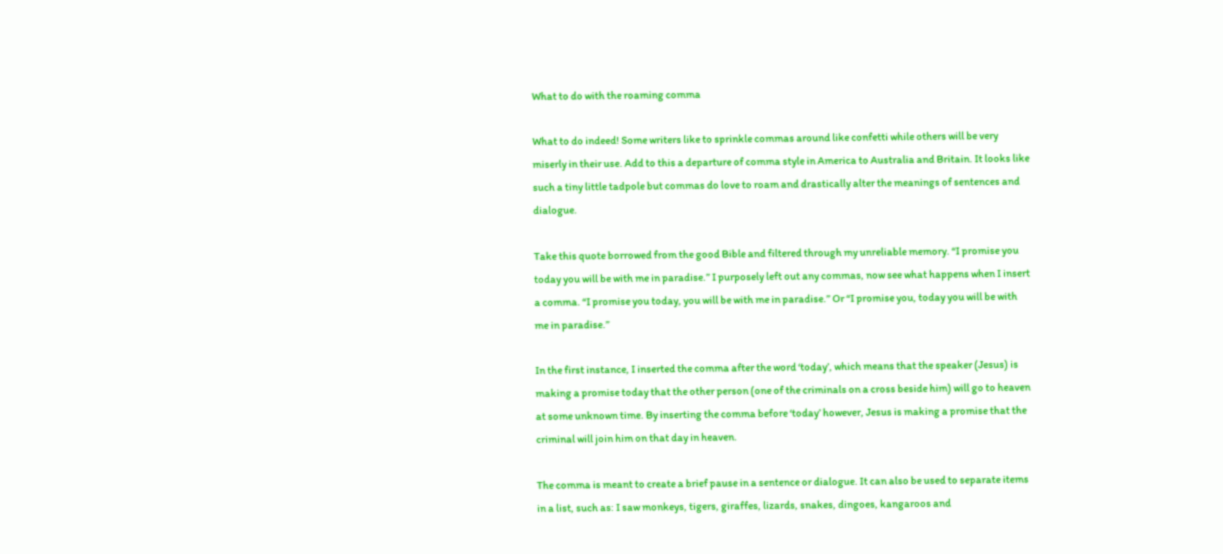What to do with the roaming comma

What to do indeed! Some writers like to sprinkle commas around like confetti while others will be very miserly in their use. Add to this a departure of comma style in America to Australia and Britain. It looks like such a tiny little tadpole but commas do love to roam and drastically alter the meanings of sentences and dialogue.

Take this quote borrowed from the good Bible and filtered through my unreliable memory. “I promise you today you will be with me in paradise.” I purposely left out any commas, now see what happens when I insert a comma. “I promise you today, you will be with me in paradise.” Or “I promise you, today you will be with me in paradise.”

In the first instance, I inserted the comma after the word ‘today’, which means that the speaker (Jesus) is making a promise today that the other person (one of the criminals on a cross beside him) will go to heaven at some unknown time. By inserting the comma before ‘today’ however, Jesus is making a promise that the criminal will join him on that day in heaven.

The comma is meant to create a brief pause in a sentence or dialogue. It can also be used to separate items in a list, such as: I saw monkeys, tigers, giraffes, lizards, snakes, dingoes, kangaroos and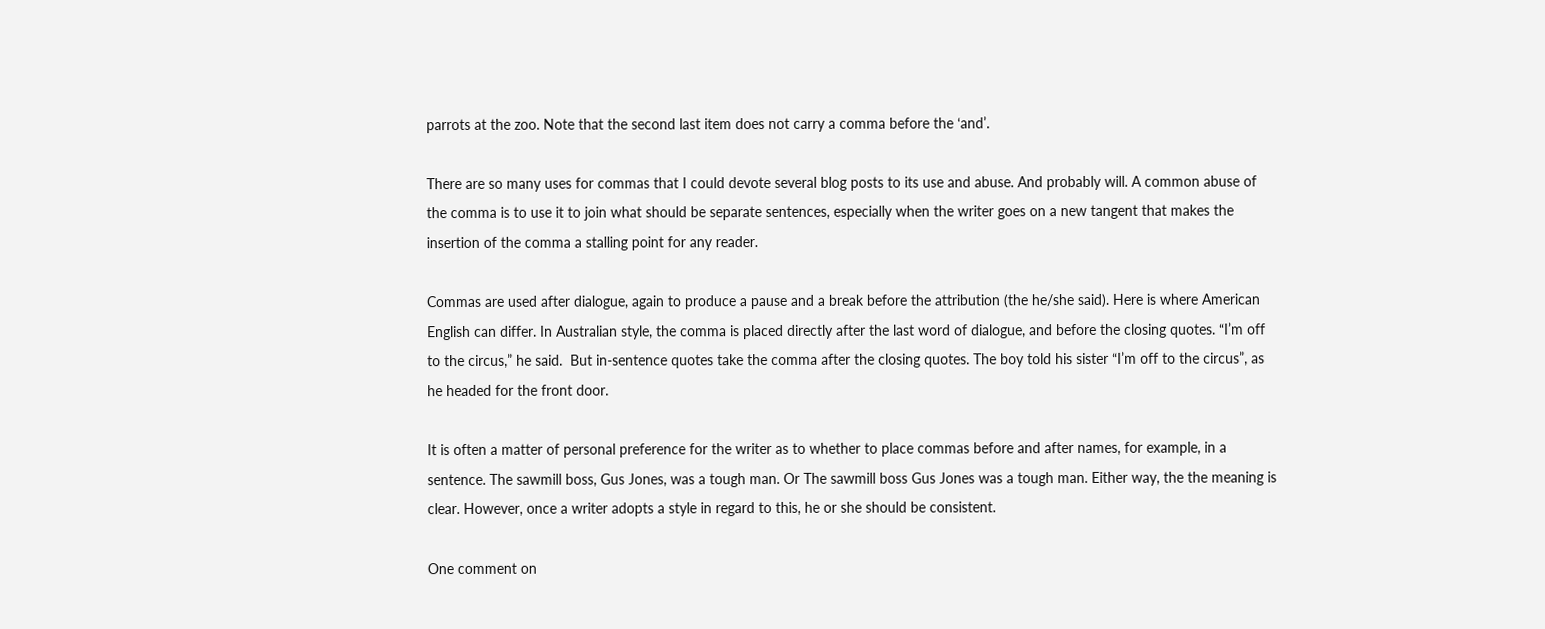parrots at the zoo. Note that the second last item does not carry a comma before the ‘and’.

There are so many uses for commas that I could devote several blog posts to its use and abuse. And probably will. A common abuse of the comma is to use it to join what should be separate sentences, especially when the writer goes on a new tangent that makes the insertion of the comma a stalling point for any reader.

Commas are used after dialogue, again to produce a pause and a break before the attribution (the he/she said). Here is where American English can differ. In Australian style, the comma is placed directly after the last word of dialogue, and before the closing quotes. “I’m off to the circus,” he said.  But in-sentence quotes take the comma after the closing quotes. The boy told his sister “I’m off to the circus”, as he headed for the front door.

It is often a matter of personal preference for the writer as to whether to place commas before and after names, for example, in a sentence. The sawmill boss, Gus Jones, was a tough man. Or The sawmill boss Gus Jones was a tough man. Either way, the the meaning is clear. However, once a writer adopts a style in regard to this, he or she should be consistent.

One comment on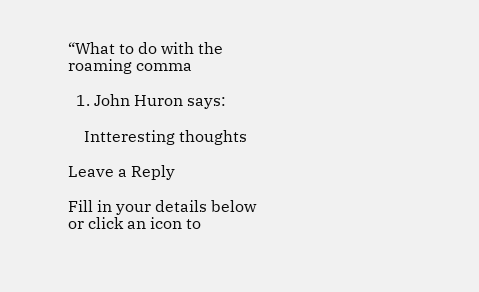“What to do with the roaming comma

  1. John Huron says:

    Intteresting thoughts

Leave a Reply

Fill in your details below or click an icon to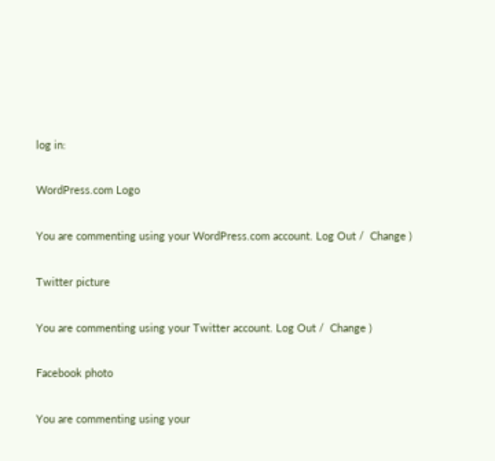log in:

WordPress.com Logo

You are commenting using your WordPress.com account. Log Out /  Change )

Twitter picture

You are commenting using your Twitter account. Log Out /  Change )

Facebook photo

You are commenting using your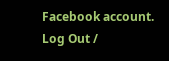Facebook account. Log Out /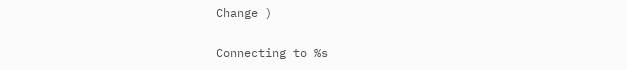Change )

Connecting to %s